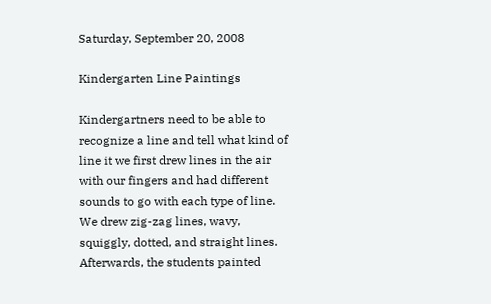Saturday, September 20, 2008

Kindergarten Line Paintings

Kindergartners need to be able to recognize a line and tell what kind of line it we first drew lines in the air with our fingers and had different sounds to go with each type of line. We drew zig-zag lines, wavy, squiggly, dotted, and straight lines. Afterwards, the students painted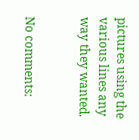pictures using the various lines any way they wanted.


No comments: